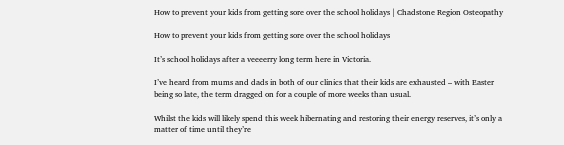How to prevent your kids from getting sore over the school holidays | Chadstone Region Osteopathy

How to prevent your kids from getting sore over the school holidays

It’s school holidays after a veeeerry long term here in Victoria.

I’ve heard from mums and dads in both of our clinics that their kids are exhausted – with Easter being so late, the term dragged on for a couple of more weeks than usual.

Whilst the kids will likely spend this week hibernating and restoring their energy reserves, it’s only a matter of time until they’re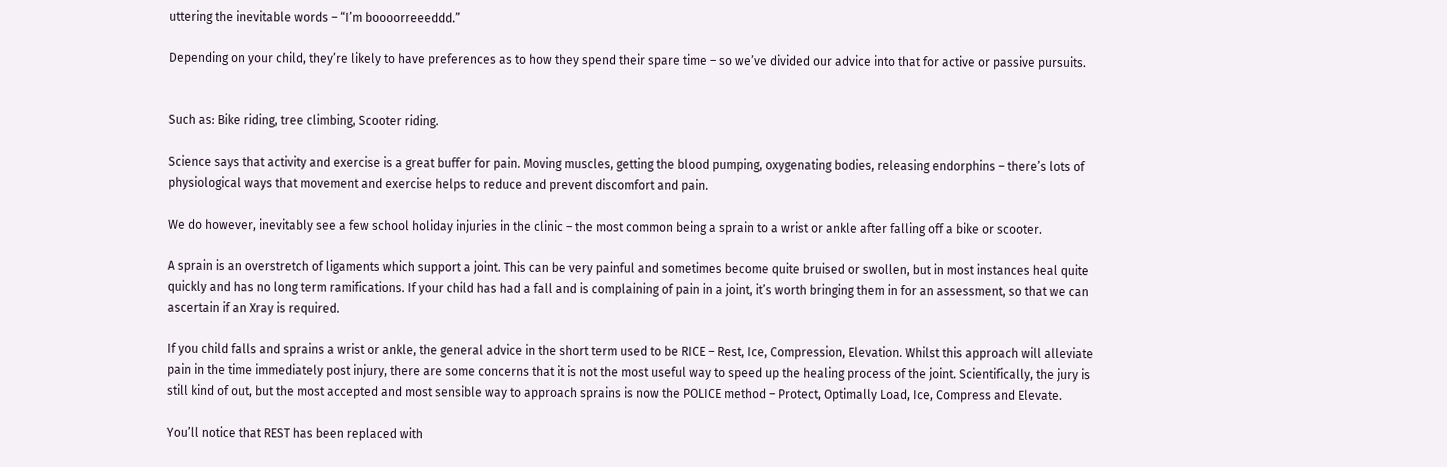uttering the inevitable words – “I’m boooorreeeddd.”

Depending on your child, they’re likely to have preferences as to how they spend their spare time – so we’ve divided our advice into that for active or passive pursuits.


Such as: Bike riding, tree climbing, Scooter riding.

Science says that activity and exercise is a great buffer for pain. Moving muscles, getting the blood pumping, oxygenating bodies, releasing endorphins – there’s lots of physiological ways that movement and exercise helps to reduce and prevent discomfort and pain.

We do however, inevitably see a few school holiday injuries in the clinic – the most common being a sprain to a wrist or ankle after falling off a bike or scooter.

A sprain is an overstretch of ligaments which support a joint. This can be very painful and sometimes become quite bruised or swollen, but in most instances heal quite quickly and has no long term ramifications. If your child has had a fall and is complaining of pain in a joint, it’s worth bringing them in for an assessment, so that we can ascertain if an Xray is required.

If you child falls and sprains a wrist or ankle, the general advice in the short term used to be RICE – Rest, Ice, Compression, Elevation. Whilst this approach will alleviate pain in the time immediately post injury, there are some concerns that it is not the most useful way to speed up the healing process of the joint. Scientifically, the jury is still kind of out, but the most accepted and most sensible way to approach sprains is now the POLICE method – Protect, Optimally Load, Ice, Compress and Elevate.

You’ll notice that REST has been replaced with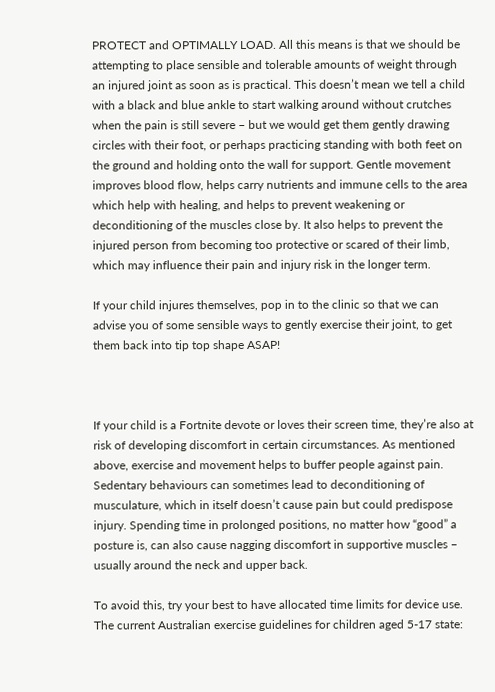PROTECT and OPTIMALLY LOAD. All this means is that we should be attempting to place sensible and tolerable amounts of weight through an injured joint as soon as is practical. This doesn’t mean we tell a child with a black and blue ankle to start walking around without crutches when the pain is still severe – but we would get them gently drawing circles with their foot, or perhaps practicing standing with both feet on the ground and holding onto the wall for support. Gentle movement improves blood flow, helps carry nutrients and immune cells to the area which help with healing, and helps to prevent weakening or deconditioning of the muscles close by. It also helps to prevent the injured person from becoming too protective or scared of their limb, which may influence their pain and injury risk in the longer term.

If your child injures themselves, pop in to the clinic so that we can advise you of some sensible ways to gently exercise their joint, to get them back into tip top shape ASAP!



If your child is a Fortnite devote or loves their screen time, they’re also at risk of developing discomfort in certain circumstances. As mentioned above, exercise and movement helps to buffer people against pain. Sedentary behaviours can sometimes lead to deconditioning of musculature, which in itself doesn’t cause pain but could predispose injury. Spending time in prolonged positions, no matter how “good” a posture is, can also cause nagging discomfort in supportive muscles – usually around the neck and upper back.

To avoid this, try your best to have allocated time limits for device use. The current Australian exercise guidelines for children aged 5-17 state: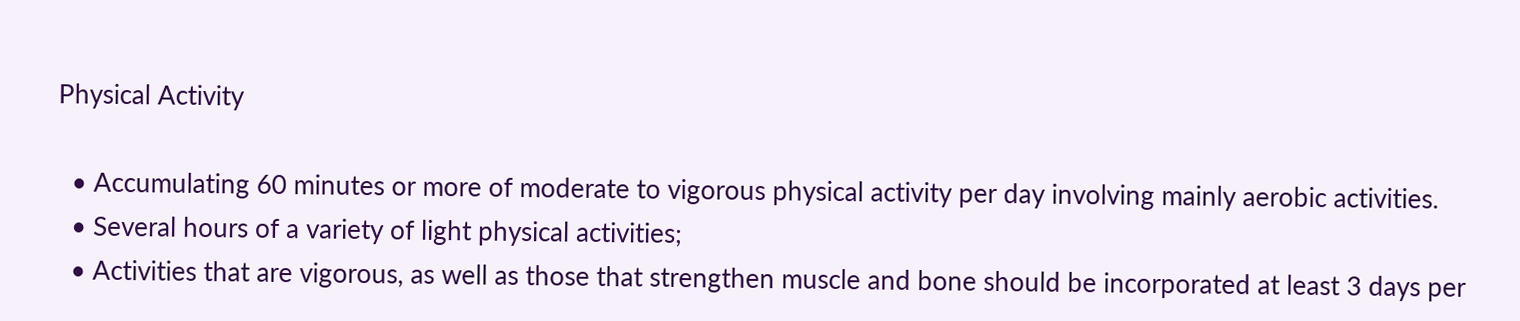Physical Activity

  • Accumulating 60 minutes or more of moderate to vigorous physical activity per day involving mainly aerobic activities.
  • Several hours of a variety of light physical activities;
  • Activities that are vigorous, as well as those that strengthen muscle and bone should be incorporated at least 3 days per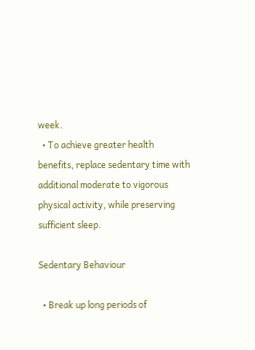week.
  • To achieve greater health benefits, replace sedentary time with additional moderate to vigorous physical activity, while preserving sufficient sleep.

Sedentary Behaviour

  • Break up long periods of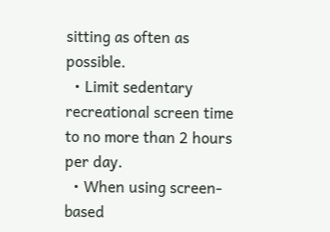sitting as often as possible.
  • Limit sedentary recreational screen time to no more than 2 hours per day.
  • When using screen-based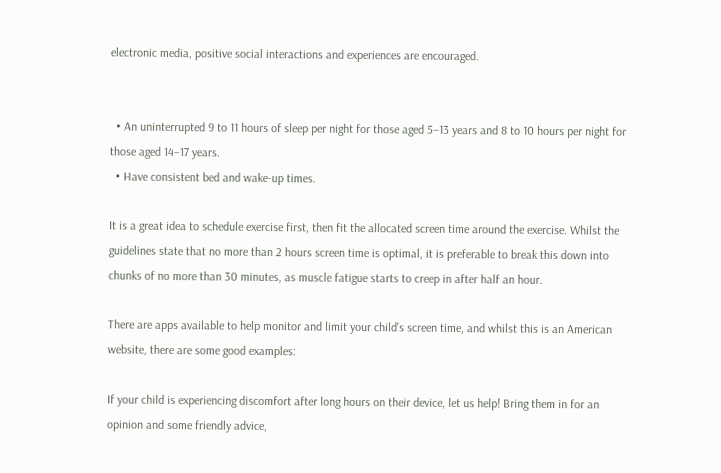electronic media, positive social interactions and experiences are encouraged.


  • An uninterrupted 9 to 11 hours of sleep per night for those aged 5–13 years and 8 to 10 hours per night for those aged 14–17 years.
  • Have consistent bed and wake-up times.

It is a great idea to schedule exercise first, then fit the allocated screen time around the exercise. Whilst the guidelines state that no more than 2 hours screen time is optimal, it is preferable to break this down into chunks of no more than 30 minutes, as muscle fatigue starts to creep in after half an hour.

There are apps available to help monitor and limit your child’s screen time, and whilst this is an American website, there are some good examples:

If your child is experiencing discomfort after long hours on their device, let us help! Bring them in for an opinion and some friendly advice,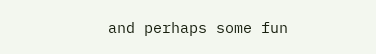and perhaps some fun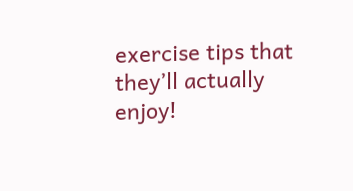exercise tips that they’ll actually enjoy!